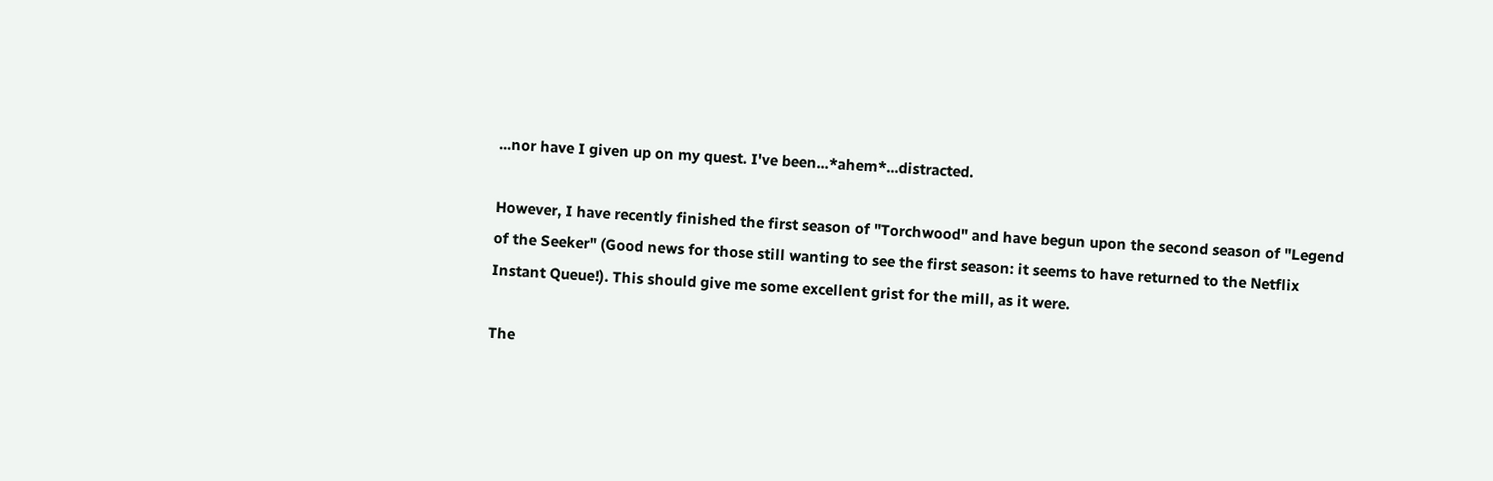...nor have I given up on my quest. I've been...*ahem*...distracted.

However, I have recently finished the first season of "Torchwood" and have begun upon the second season of "Legend of the Seeker" (Good news for those still wanting to see the first season: it seems to have returned to the Netflix Instant Queue!). This should give me some excellent grist for the mill, as it were.

The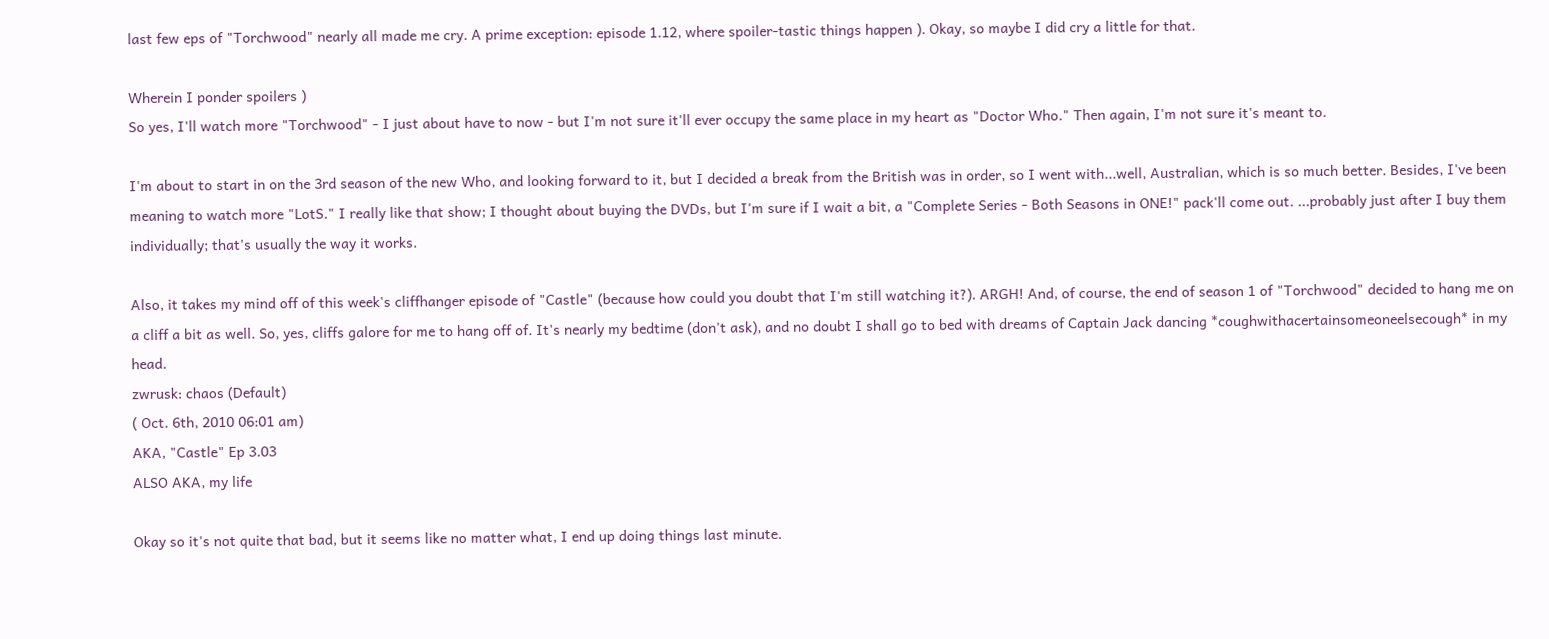last few eps of "Torchwood" nearly all made me cry. A prime exception: episode 1.12, where spoiler-tastic things happen ). Okay, so maybe I did cry a little for that.

Wherein I ponder spoilers )
So yes, I'll watch more "Torchwood" - I just about have to now - but I'm not sure it'll ever occupy the same place in my heart as "Doctor Who." Then again, I'm not sure it's meant to.

I'm about to start in on the 3rd season of the new Who, and looking forward to it, but I decided a break from the British was in order, so I went with...well, Australian, which is so much better. Besides, I've been meaning to watch more "LotS." I really like that show; I thought about buying the DVDs, but I'm sure if I wait a bit, a "Complete Series - Both Seasons in ONE!" pack'll come out. ...probably just after I buy them individually; that's usually the way it works.

Also, it takes my mind off of this week's cliffhanger episode of "Castle" (because how could you doubt that I'm still watching it?). ARGH! And, of course, the end of season 1 of "Torchwood" decided to hang me on a cliff a bit as well. So, yes, cliffs galore for me to hang off of. It's nearly my bedtime (don't ask), and no doubt I shall go to bed with dreams of Captain Jack dancing *coughwithacertainsomeoneelsecough* in my head.
zwrusk: chaos (Default)
( Oct. 6th, 2010 06:01 am)
AKA, "Castle" Ep 3.03
ALSO AKA, my life

Okay so it's not quite that bad, but it seems like no matter what, I end up doing things last minute.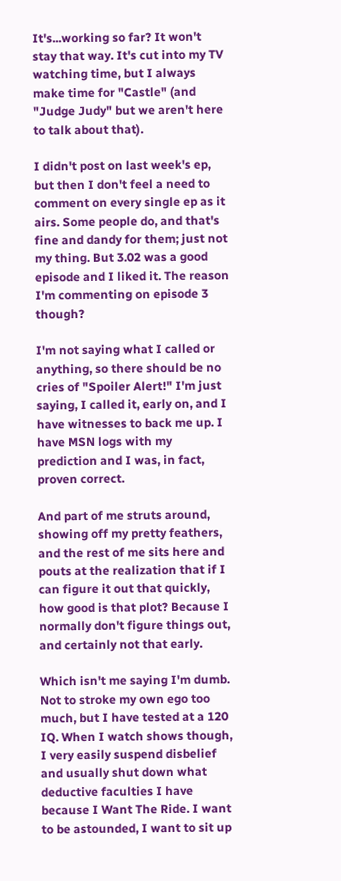It's...working so far? It won't stay that way. It's cut into my TV watching time, but I always make time for "Castle" (and "Judge Judy" but we aren't here to talk about that).

I didn't post on last week's ep, but then I don't feel a need to comment on every single ep as it airs. Some people do, and that's fine and dandy for them; just not my thing. But 3.02 was a good episode and I liked it. The reason I'm commenting on episode 3 though?

I'm not saying what I called or anything, so there should be no cries of "Spoiler Alert!" I'm just saying, I called it, early on, and I have witnesses to back me up. I have MSN logs with my prediction and I was, in fact, proven correct.

And part of me struts around, showing off my pretty feathers, and the rest of me sits here and pouts at the realization that if I can figure it out that quickly, how good is that plot? Because I normally don't figure things out, and certainly not that early.

Which isn't me saying I'm dumb. Not to stroke my own ego too much, but I have tested at a 120 IQ. When I watch shows though, I very easily suspend disbelief and usually shut down what deductive faculties I have because I Want The Ride. I want to be astounded, I want to sit up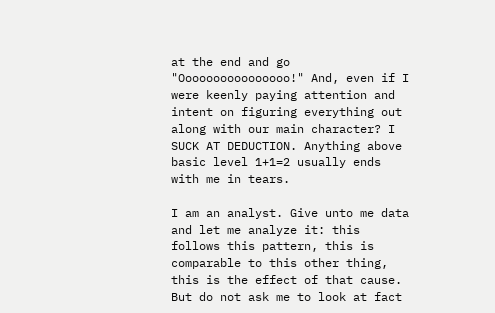at the end and go "Oooooooooooooooo!" And, even if I were keenly paying attention and intent on figuring everything out along with our main character? I SUCK AT DEDUCTION. Anything above basic level 1+1=2 usually ends with me in tears.

I am an analyst. Give unto me data and let me analyze it: this follows this pattern, this is comparable to this other thing, this is the effect of that cause. But do not ask me to look at fact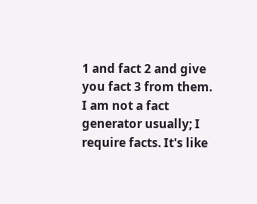1 and fact 2 and give you fact 3 from them. I am not a fact generator usually; I require facts. It's like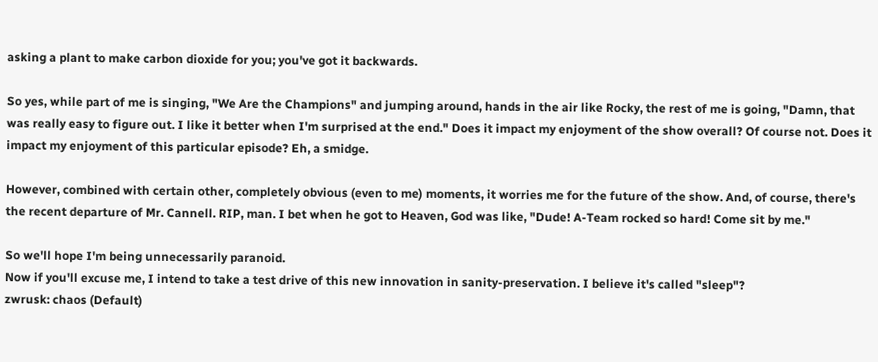asking a plant to make carbon dioxide for you; you've got it backwards.

So yes, while part of me is singing, "We Are the Champions" and jumping around, hands in the air like Rocky, the rest of me is going, "Damn, that was really easy to figure out. I like it better when I'm surprised at the end." Does it impact my enjoyment of the show overall? Of course not. Does it impact my enjoyment of this particular episode? Eh, a smidge.

However, combined with certain other, completely obvious (even to me) moments, it worries me for the future of the show. And, of course, there's the recent departure of Mr. Cannell. RIP, man. I bet when he got to Heaven, God was like, "Dude! A-Team rocked so hard! Come sit by me."

So we'll hope I'm being unnecessarily paranoid.
Now if you'll excuse me, I intend to take a test drive of this new innovation in sanity-preservation. I believe it's called "sleep"?
zwrusk: chaos (Default)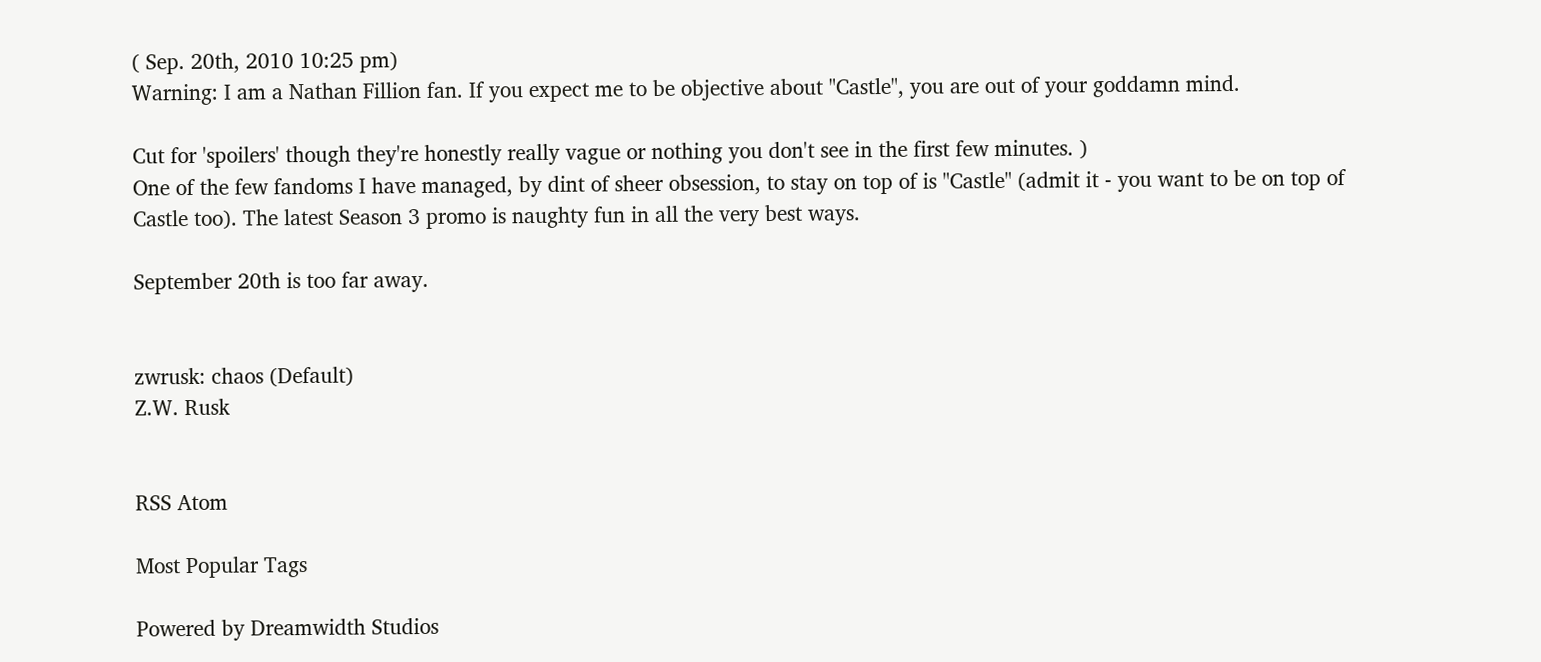( Sep. 20th, 2010 10:25 pm)
Warning: I am a Nathan Fillion fan. If you expect me to be objective about "Castle", you are out of your goddamn mind.

Cut for 'spoilers' though they're honestly really vague or nothing you don't see in the first few minutes. )
One of the few fandoms I have managed, by dint of sheer obsession, to stay on top of is "Castle" (admit it - you want to be on top of Castle too). The latest Season 3 promo is naughty fun in all the very best ways.

September 20th is too far away.


zwrusk: chaos (Default)
Z.W. Rusk


RSS Atom

Most Popular Tags

Powered by Dreamwidth Studios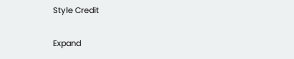Style Credit

Expand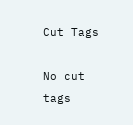Cut Tags

No cut tags